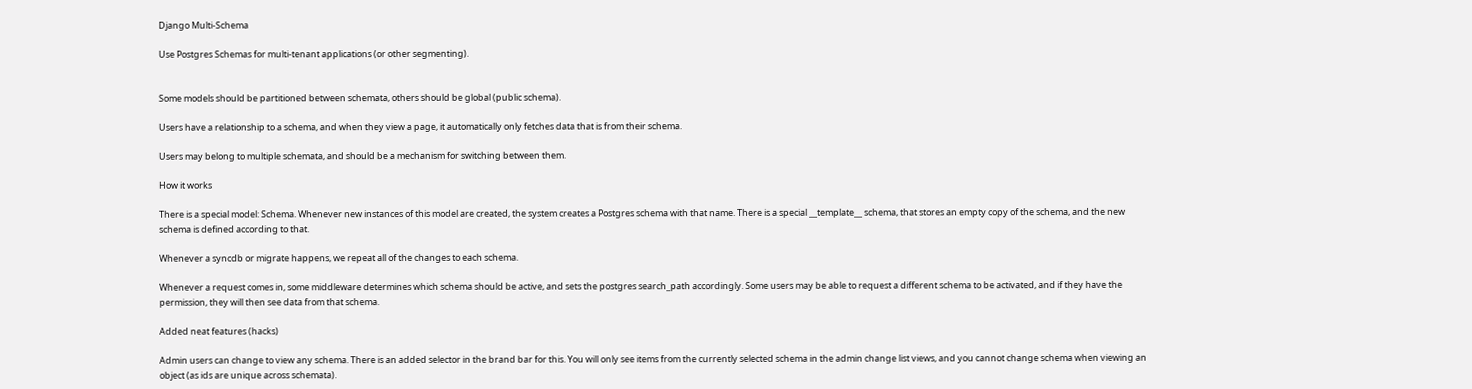Django Multi-Schema

Use Postgres Schemas for multi-tenant applications (or other segmenting).


Some models should be partitioned between schemata, others should be global (public schema).

Users have a relationship to a schema, and when they view a page, it automatically only fetches data that is from their schema.

Users may belong to multiple schemata, and should be a mechanism for switching between them.

How it works

There is a special model: Schema. Whenever new instances of this model are created, the system creates a Postgres schema with that name. There is a special __template__ schema, that stores an empty copy of the schema, and the new schema is defined according to that.

Whenever a syncdb or migrate happens, we repeat all of the changes to each schema.

Whenever a request comes in, some middleware determines which schema should be active, and sets the postgres search_path accordingly. Some users may be able to request a different schema to be activated, and if they have the permission, they will then see data from that schema.

Added neat features (hacks)

Admin users can change to view any schema. There is an added selector in the brand bar for this. You will only see items from the currently selected schema in the admin change list views, and you cannot change schema when viewing an object (as ids are unique across schemata).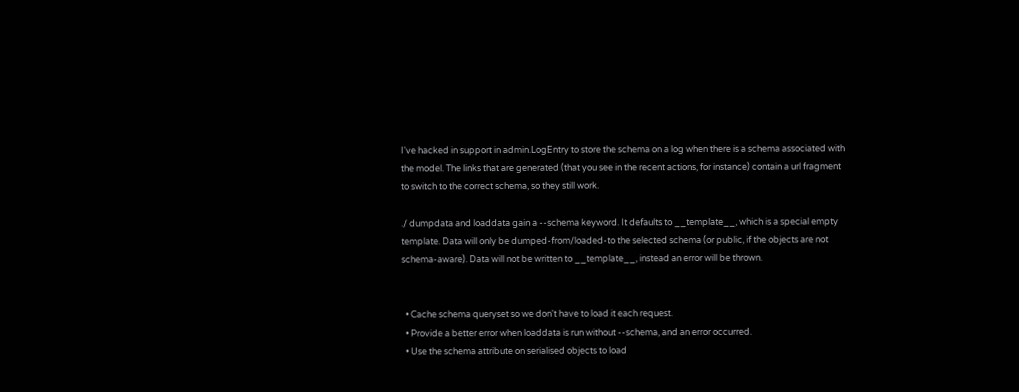I've hacked in support in admin.LogEntry to store the schema on a log when there is a schema associated with the model. The links that are generated (that you see in the recent actions, for instance) contain a url fragment to switch to the correct schema, so they still work.

./ dumpdata and loaddata gain a --schema keyword. It defaults to __template__, which is a special empty template. Data will only be dumped-from/loaded-to the selected schema (or public, if the objects are not schema-aware). Data will not be written to __template__, instead an error will be thrown.


  • Cache schema queryset so we don't have to load it each request.
  • Provide a better error when loaddata is run without --schema, and an error occurred.
  • Use the schema attribute on serialised objects to load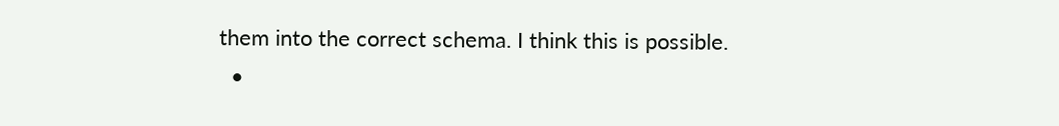them into the correct schema. I think this is possible.
  •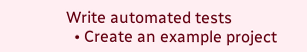Write automated tests
  • Create an example project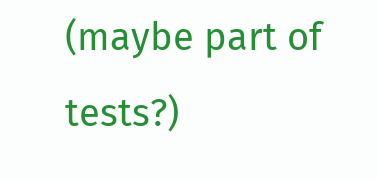(maybe part of tests?)